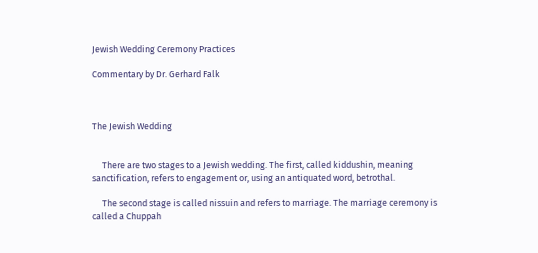Jewish Wedding Ceremony Practices

Commentary by Dr. Gerhard Falk



The Jewish Wedding


     There are two stages to a Jewish wedding. The first, called kiddushin, meaning sanctification, refers to engagement or, using an antiquated word, betrothal.

     The second stage is called nissuin and refers to marriage. The marriage ceremony is called a Chuppah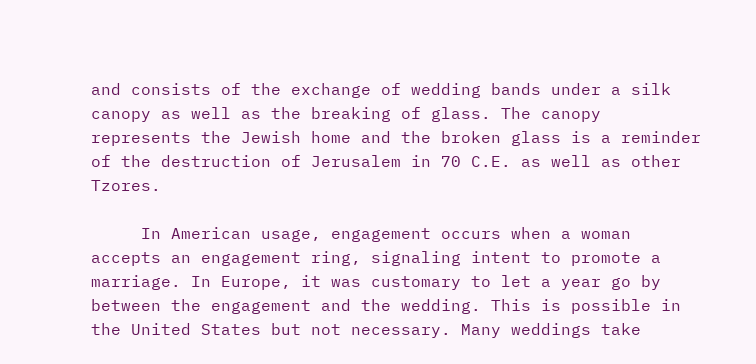and consists of the exchange of wedding bands under a silk canopy as well as the breaking of glass. The canopy represents the Jewish home and the broken glass is a reminder of the destruction of Jerusalem in 70 C.E. as well as other Tzores.

     In American usage, engagement occurs when a woman accepts an engagement ring, signaling intent to promote a marriage. In Europe, it was customary to let a year go by between the engagement and the wedding. This is possible in the United States but not necessary. Many weddings take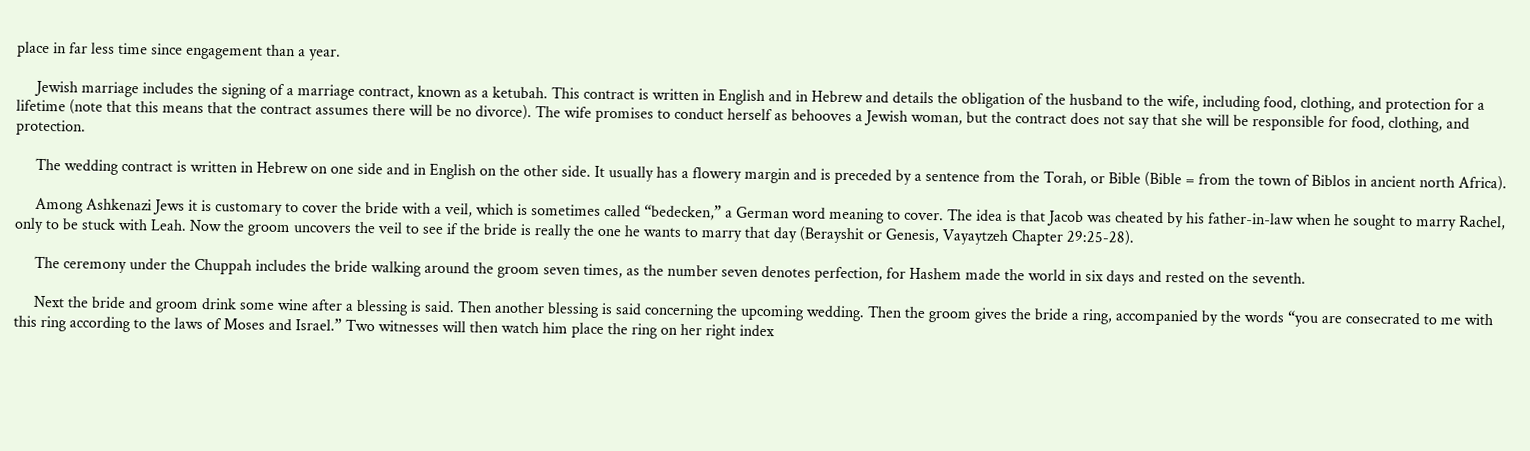place in far less time since engagement than a year.

     Jewish marriage includes the signing of a marriage contract, known as a ketubah. This contract is written in English and in Hebrew and details the obligation of the husband to the wife, including food, clothing, and protection for a lifetime (note that this means that the contract assumes there will be no divorce). The wife promises to conduct herself as behooves a Jewish woman, but the contract does not say that she will be responsible for food, clothing, and protection.

     The wedding contract is written in Hebrew on one side and in English on the other side. It usually has a flowery margin and is preceded by a sentence from the Torah, or Bible (Bible = from the town of Biblos in ancient north Africa).

     Among Ashkenazi Jews it is customary to cover the bride with a veil, which is sometimes called “bedecken,” a German word meaning to cover. The idea is that Jacob was cheated by his father-in-law when he sought to marry Rachel, only to be stuck with Leah. Now the groom uncovers the veil to see if the bride is really the one he wants to marry that day (Berayshit or Genesis, Vayaytzeh Chapter 29:25-28).

     The ceremony under the Chuppah includes the bride walking around the groom seven times, as the number seven denotes perfection, for Hashem made the world in six days and rested on the seventh.

     Next the bride and groom drink some wine after a blessing is said. Then another blessing is said concerning the upcoming wedding. Then the groom gives the bride a ring, accompanied by the words “you are consecrated to me with this ring according to the laws of Moses and Israel.” Two witnesses will then watch him place the ring on her right index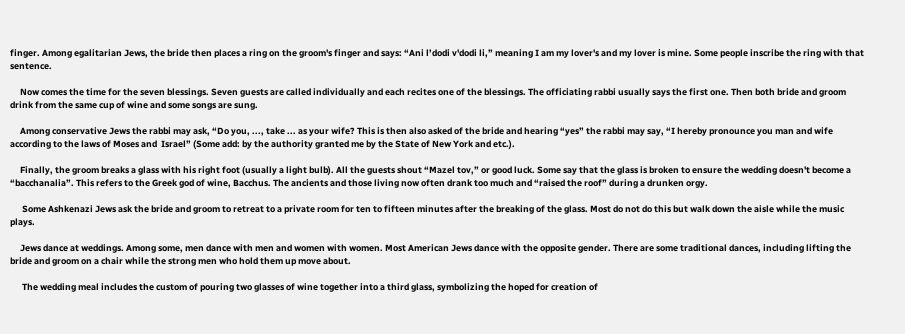finger. Among egalitarian Jews, the bride then places a ring on the groom's finger and says: “Ani l’dodi v'dodi li,” meaning I am my lover's and my lover is mine. Some people inscribe the ring with that sentence.

     Now comes the time for the seven blessings. Seven guests are called individually and each recites one of the blessings. The officiating rabbi usually says the first one. Then both bride and groom drink from the same cup of wine and some songs are sung.

     Among conservative Jews the rabbi may ask, “Do you, ..., take ... as your wife? This is then also asked of the bride and hearing “yes” the rabbi may say, “I hereby pronounce you man and wife according to the laws of Moses and  Israel” (Some add: by the authority granted me by the State of New York and etc.).

     Finally, the groom breaks a glass with his right foot (usually a light bulb). All the guests shout “Mazel tov,” or good luck. Some say that the glass is broken to ensure the wedding doesn't become a “bacchanalia”. This refers to the Greek god of wine, Bacchus. The ancients and those living now often drank too much and “raised the roof” during a drunken orgy.

      Some Ashkenazi Jews ask the bride and groom to retreat to a private room for ten to fifteen minutes after the breaking of the glass. Most do not do this but walk down the aisle while the music plays.

     Jews dance at weddings. Among some, men dance with men and women with women. Most American Jews dance with the opposite gender. There are some traditional dances, including lifting the bride and groom on a chair while the strong men who hold them up move about.

      The wedding meal includes the custom of pouring two glasses of wine together into a third glass, symbolizing the hoped for creation of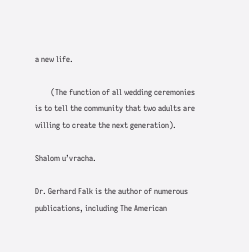a new life.

        (The function of all wedding ceremonies is to tell the community that two adults are willing to create the next generation).

Shalom u’vracha.

Dr. Gerhard Falk is the author of numerous publications, including The American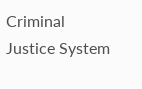Criminal Justice System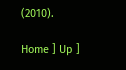(2010).

Home ] Up ]